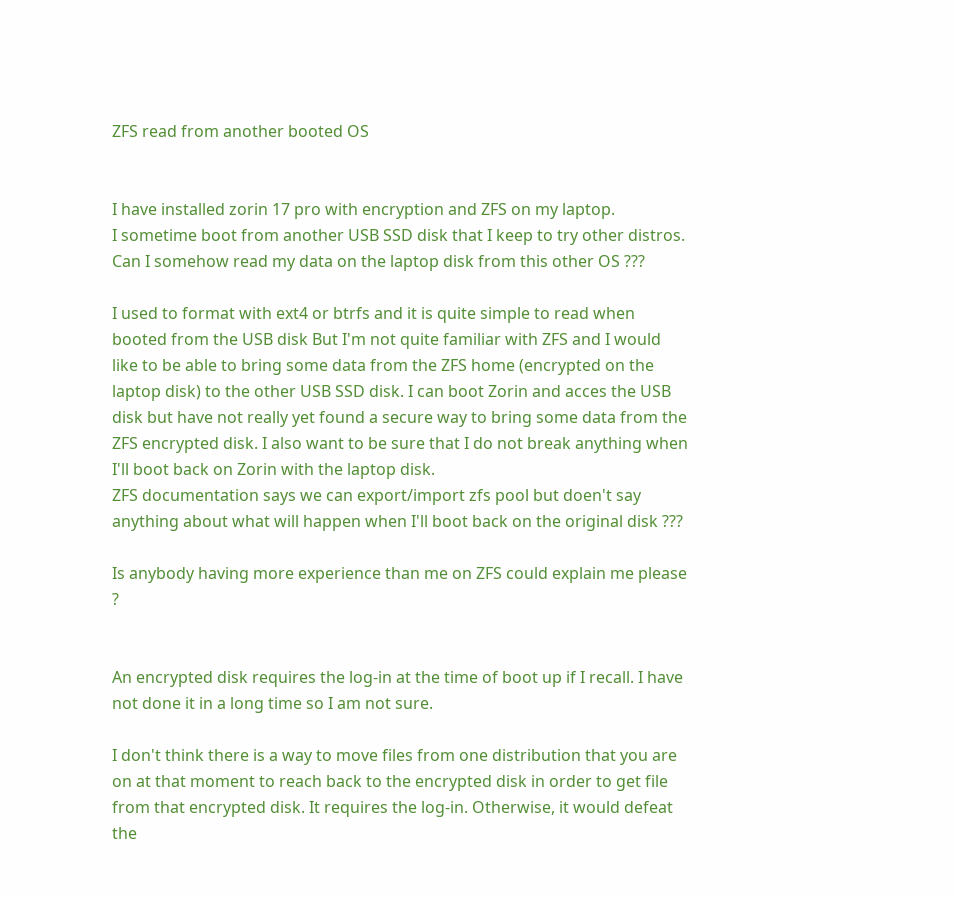ZFS read from another booted OS


I have installed zorin 17 pro with encryption and ZFS on my laptop.
I sometime boot from another USB SSD disk that I keep to try other distros.
Can I somehow read my data on the laptop disk from this other OS ???

I used to format with ext4 or btrfs and it is quite simple to read when booted from the USB disk But I'm not quite familiar with ZFS and I would like to be able to bring some data from the ZFS home (encrypted on the laptop disk) to the other USB SSD disk. I can boot Zorin and acces the USB disk but have not really yet found a secure way to bring some data from the ZFS encrypted disk. I also want to be sure that I do not break anything when I'll boot back on Zorin with the laptop disk.
ZFS documentation says we can export/import zfs pool but doen't say anything about what will happen when I'll boot back on the original disk ???

Is anybody having more experience than me on ZFS could explain me please ?


An encrypted disk requires the log-in at the time of boot up if I recall. I have not done it in a long time so I am not sure.

I don't think there is a way to move files from one distribution that you are on at that moment to reach back to the encrypted disk in order to get file from that encrypted disk. It requires the log-in. Otherwise, it would defeat the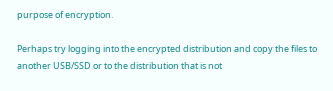purpose of encryption.

Perhaps try logging into the encrypted distribution and copy the files to another USB/SSD or to the distribution that is not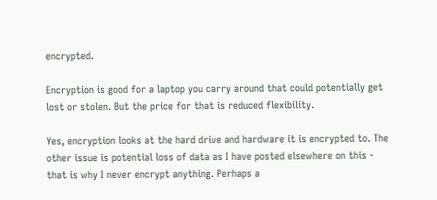encrypted.

Encryption is good for a laptop you carry around that could potentially get lost or stolen. But the price for that is reduced flexibility.

Yes, encryption looks at the hard drive and hardware it is encrypted to. The other issue is potential loss of data as I have posted elsewhere on this - that is why I never encrypt anything. Perhaps a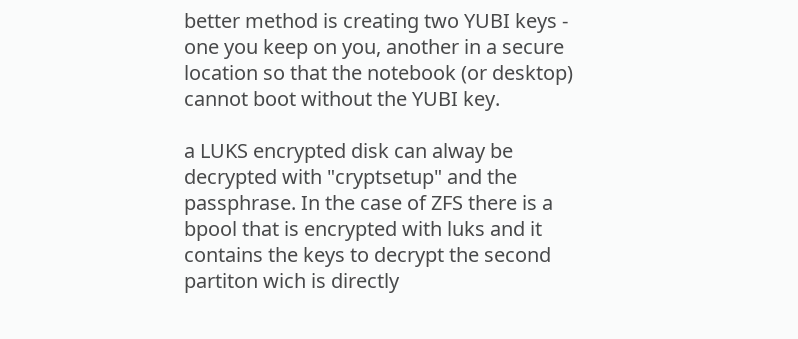better method is creating two YUBI keys - one you keep on you, another in a secure location so that the notebook (or desktop) cannot boot without the YUBI key.

a LUKS encrypted disk can alway be decrypted with "cryptsetup" and the passphrase. In the case of ZFS there is a bpool that is encrypted with luks and it contains the keys to decrypt the second partiton wich is directly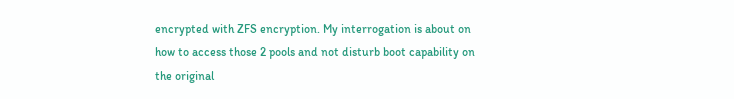encrypted with ZFS encryption. My interrogation is about on how to access those 2 pools and not disturb boot capability on the original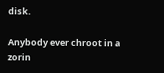disk.

Anybody ever chroot in a zorin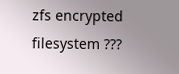zfs encrypted filesystem ???